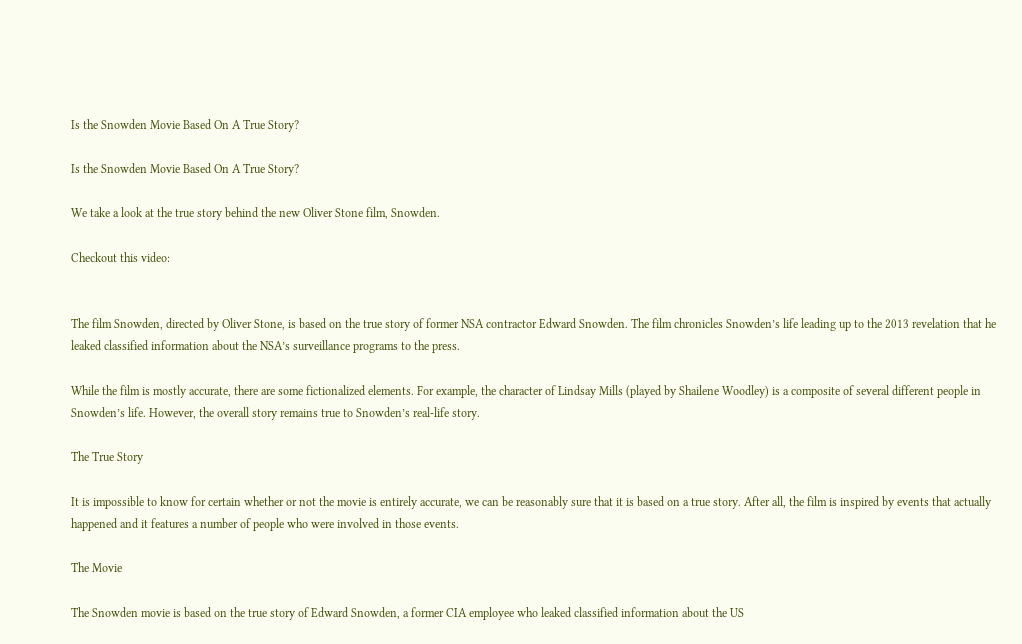Is the Snowden Movie Based On A True Story?

Is the Snowden Movie Based On A True Story?

We take a look at the true story behind the new Oliver Stone film, Snowden.

Checkout this video:


The film Snowden, directed by Oliver Stone, is based on the true story of former NSA contractor Edward Snowden. The film chronicles Snowden’s life leading up to the 2013 revelation that he leaked classified information about the NSA’s surveillance programs to the press.

While the film is mostly accurate, there are some fictionalized elements. For example, the character of Lindsay Mills (played by Shailene Woodley) is a composite of several different people in Snowden’s life. However, the overall story remains true to Snowden’s real-life story.

The True Story

It is impossible to know for certain whether or not the movie is entirely accurate, we can be reasonably sure that it is based on a true story. After all, the film is inspired by events that actually happened and it features a number of people who were involved in those events.

The Movie

The Snowden movie is based on the true story of Edward Snowden, a former CIA employee who leaked classified information about the US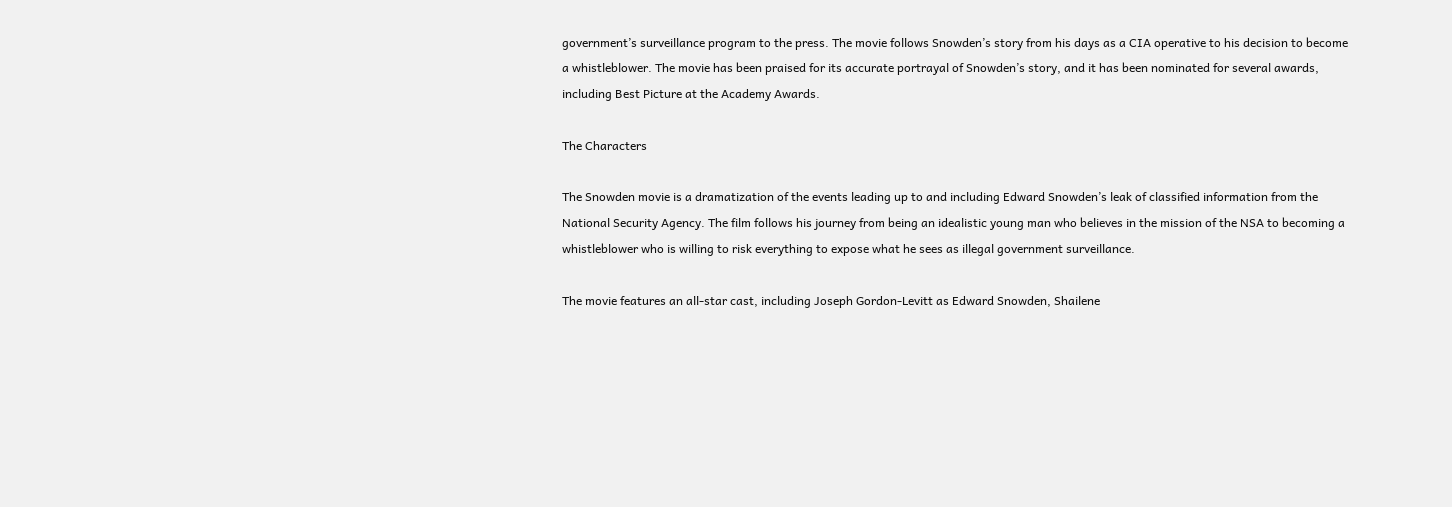government’s surveillance program to the press. The movie follows Snowden’s story from his days as a CIA operative to his decision to become a whistleblower. The movie has been praised for its accurate portrayal of Snowden’s story, and it has been nominated for several awards, including Best Picture at the Academy Awards.

The Characters

The Snowden movie is a dramatization of the events leading up to and including Edward Snowden’s leak of classified information from the National Security Agency. The film follows his journey from being an idealistic young man who believes in the mission of the NSA to becoming a whistleblower who is willing to risk everything to expose what he sees as illegal government surveillance.

The movie features an all-star cast, including Joseph Gordon-Levitt as Edward Snowden, Shailene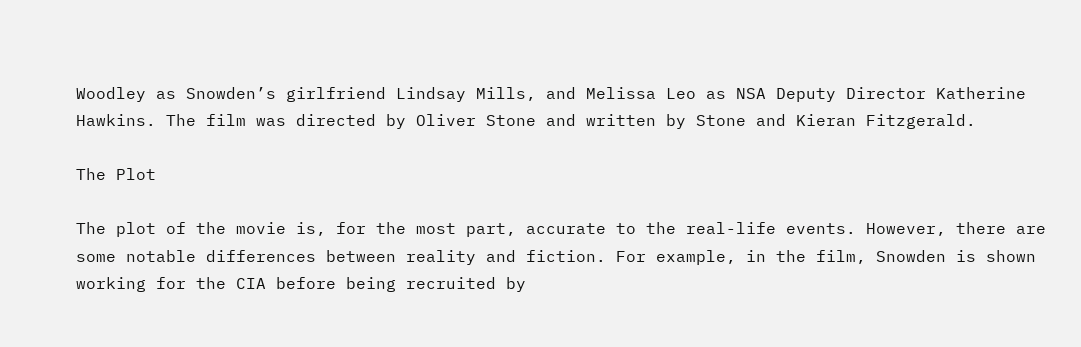Woodley as Snowden’s girlfriend Lindsay Mills, and Melissa Leo as NSA Deputy Director Katherine Hawkins. The film was directed by Oliver Stone and written by Stone and Kieran Fitzgerald.

The Plot

The plot of the movie is, for the most part, accurate to the real-life events. However, there are some notable differences between reality and fiction. For example, in the film, Snowden is shown working for the CIA before being recruited by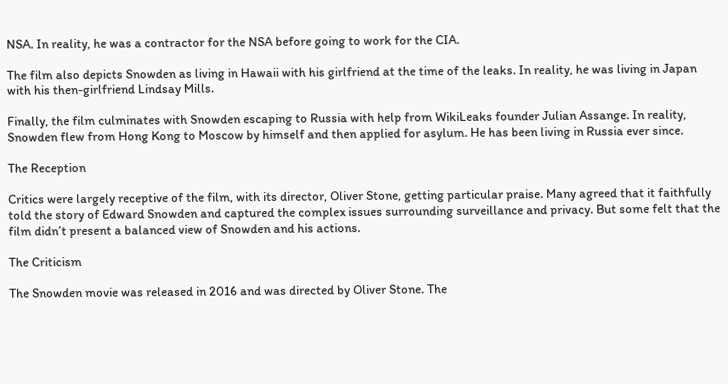NSA. In reality, he was a contractor for the NSA before going to work for the CIA.

The film also depicts Snowden as living in Hawaii with his girlfriend at the time of the leaks. In reality, he was living in Japan with his then-girlfriend Lindsay Mills.

Finally, the film culminates with Snowden escaping to Russia with help from WikiLeaks founder Julian Assange. In reality, Snowden flew from Hong Kong to Moscow by himself and then applied for asylum. He has been living in Russia ever since.

The Reception

Critics were largely receptive of the film, with its director, Oliver Stone, getting particular praise. Many agreed that it faithfully told the story of Edward Snowden and captured the complex issues surrounding surveillance and privacy. But some felt that the film didn’t present a balanced view of Snowden and his actions.

The Criticism

The Snowden movie was released in 2016 and was directed by Oliver Stone. The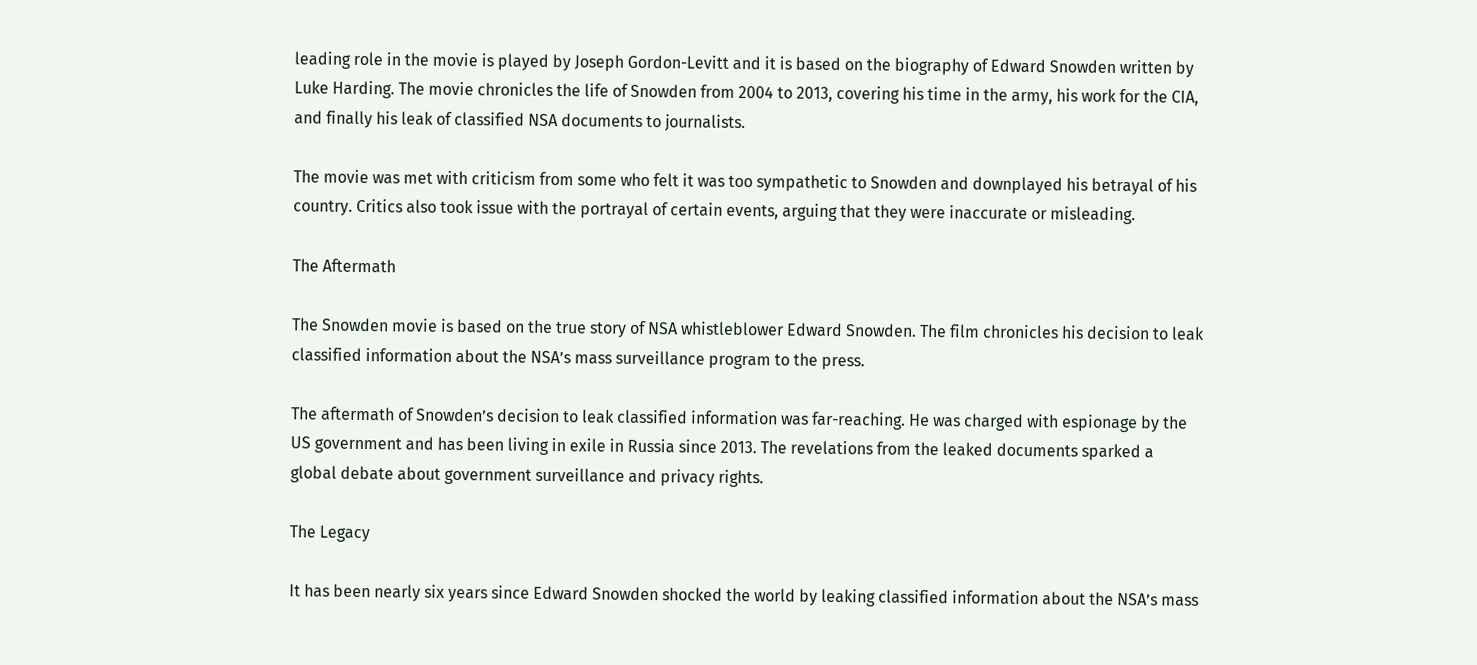leading role in the movie is played by Joseph Gordon-Levitt and it is based on the biography of Edward Snowden written by Luke Harding. The movie chronicles the life of Snowden from 2004 to 2013, covering his time in the army, his work for the CIA, and finally his leak of classified NSA documents to journalists.

The movie was met with criticism from some who felt it was too sympathetic to Snowden and downplayed his betrayal of his country. Critics also took issue with the portrayal of certain events, arguing that they were inaccurate or misleading.

The Aftermath

The Snowden movie is based on the true story of NSA whistleblower Edward Snowden. The film chronicles his decision to leak classified information about the NSA’s mass surveillance program to the press.

The aftermath of Snowden’s decision to leak classified information was far-reaching. He was charged with espionage by the US government and has been living in exile in Russia since 2013. The revelations from the leaked documents sparked a global debate about government surveillance and privacy rights.

The Legacy

It has been nearly six years since Edward Snowden shocked the world by leaking classified information about the NSA’s mass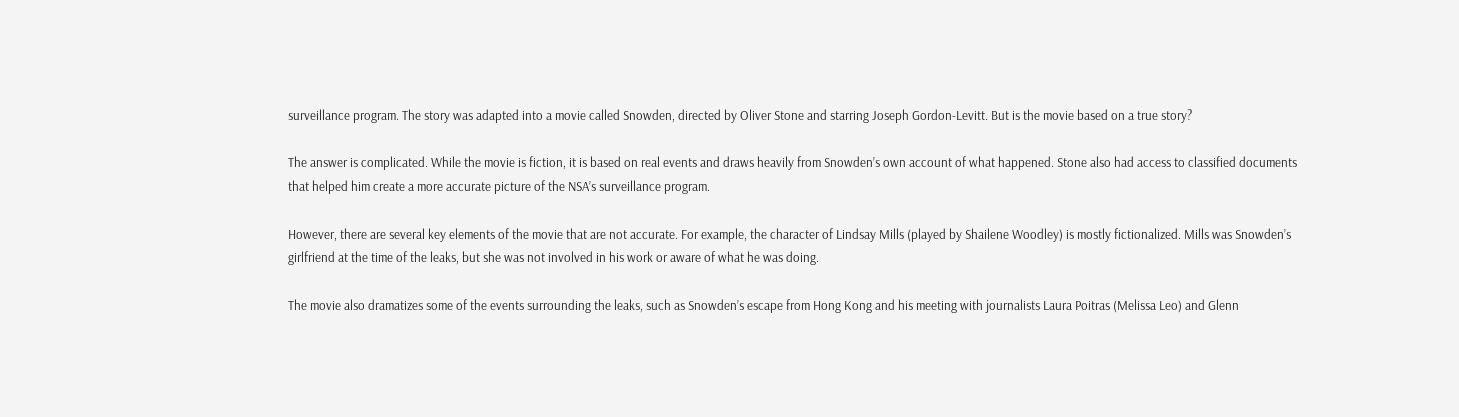surveillance program. The story was adapted into a movie called Snowden, directed by Oliver Stone and starring Joseph Gordon-Levitt. But is the movie based on a true story?

The answer is complicated. While the movie is fiction, it is based on real events and draws heavily from Snowden’s own account of what happened. Stone also had access to classified documents that helped him create a more accurate picture of the NSA’s surveillance program.

However, there are several key elements of the movie that are not accurate. For example, the character of Lindsay Mills (played by Shailene Woodley) is mostly fictionalized. Mills was Snowden’s girlfriend at the time of the leaks, but she was not involved in his work or aware of what he was doing.

The movie also dramatizes some of the events surrounding the leaks, such as Snowden’s escape from Hong Kong and his meeting with journalists Laura Poitras (Melissa Leo) and Glenn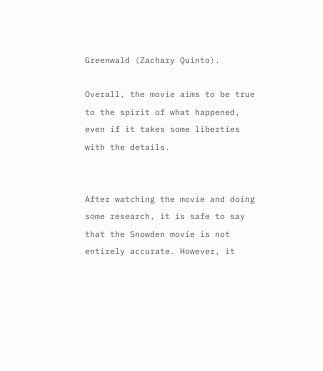Greenwald (Zachary Quinto).

Overall, the movie aims to be true to the spirit of what happened, even if it takes some liberties with the details.


After watching the movie and doing some research, it is safe to say that the Snowden movie is not entirely accurate. However, it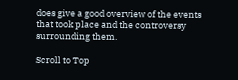does give a good overview of the events that took place and the controversy surrounding them.

Scroll to Top